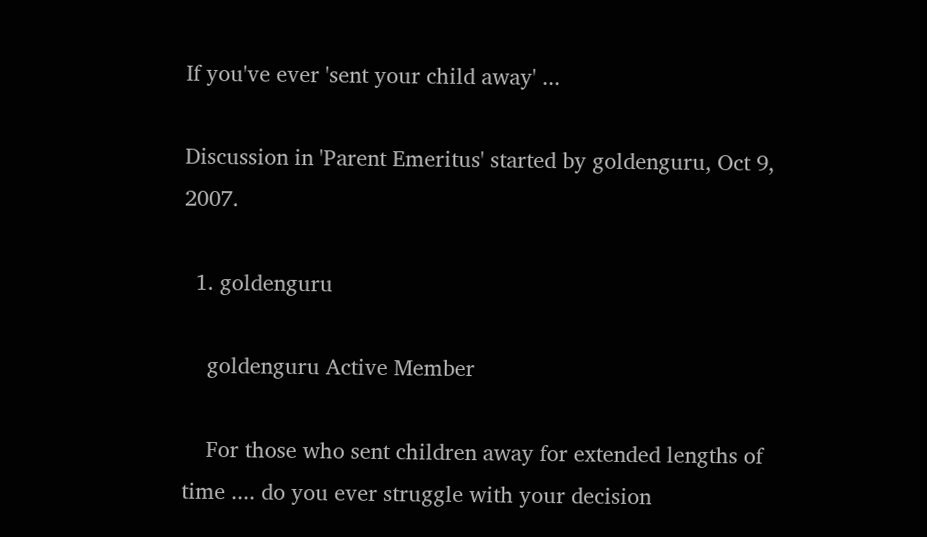If you've ever 'sent your child away' ...

Discussion in 'Parent Emeritus' started by goldenguru, Oct 9, 2007.

  1. goldenguru

    goldenguru Active Member

    For those who sent children away for extended lengths of time .... do you ever struggle with your decision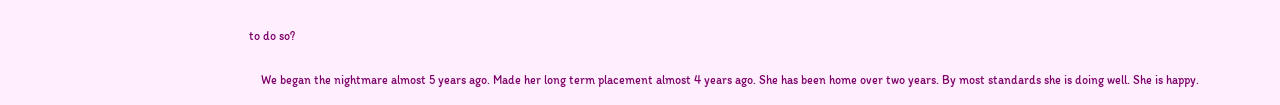to do so?

    We began the nightmare almost 5 years ago. Made her long term placement almost 4 years ago. She has been home over two years. By most standards she is doing well. She is happy.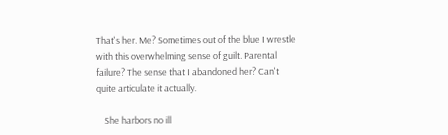That's her. Me? Sometimes out of the blue I wrestle with this overwhelming sense of guilt. Parental failure? The sense that I abandoned her? Can't quite articulate it actually.

    She harbors no ill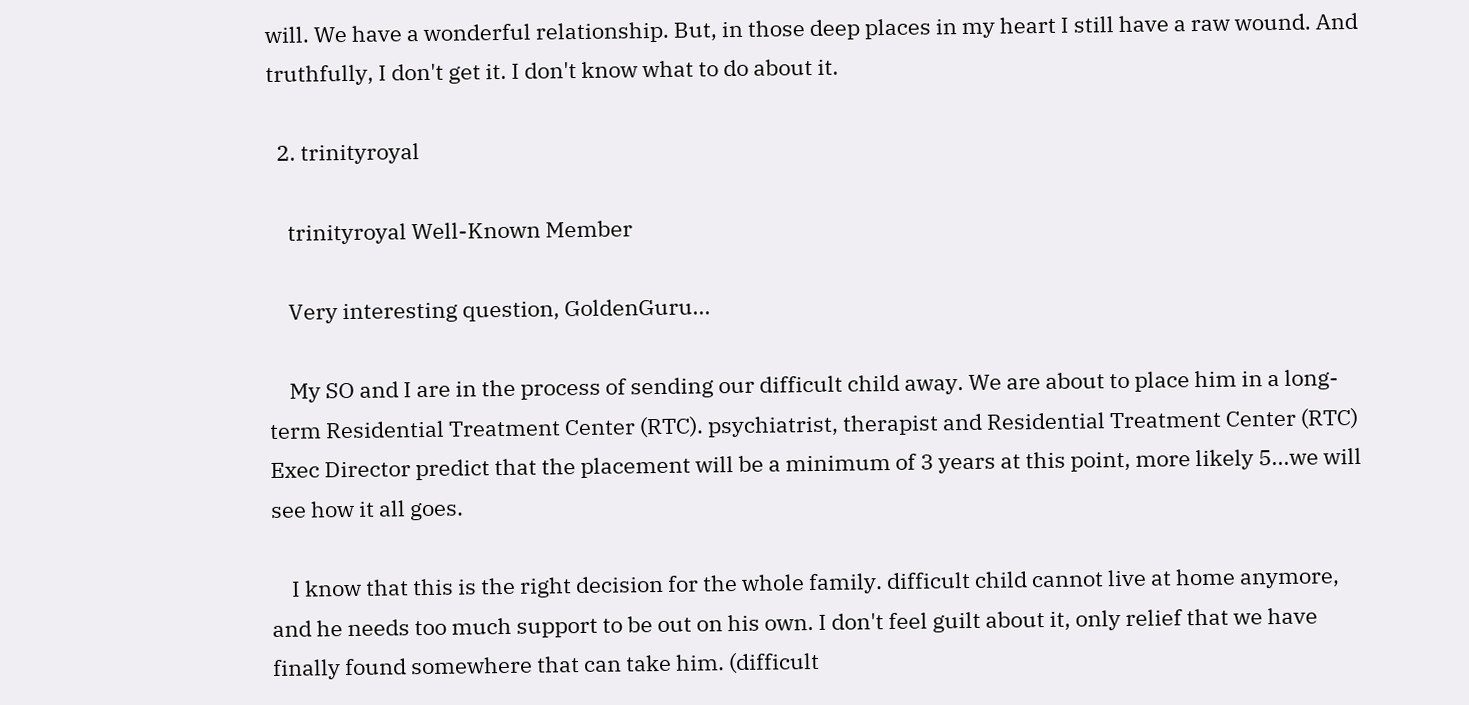will. We have a wonderful relationship. But, in those deep places in my heart I still have a raw wound. And truthfully, I don't get it. I don't know what to do about it.

  2. trinityroyal

    trinityroyal Well-Known Member

    Very interesting question, GoldenGuru...

    My SO and I are in the process of sending our difficult child away. We are about to place him in a long-term Residential Treatment Center (RTC). psychiatrist, therapist and Residential Treatment Center (RTC) Exec Director predict that the placement will be a minimum of 3 years at this point, more likely 5...we will see how it all goes.

    I know that this is the right decision for the whole family. difficult child cannot live at home anymore, and he needs too much support to be out on his own. I don't feel guilt about it, only relief that we have finally found somewhere that can take him. (difficult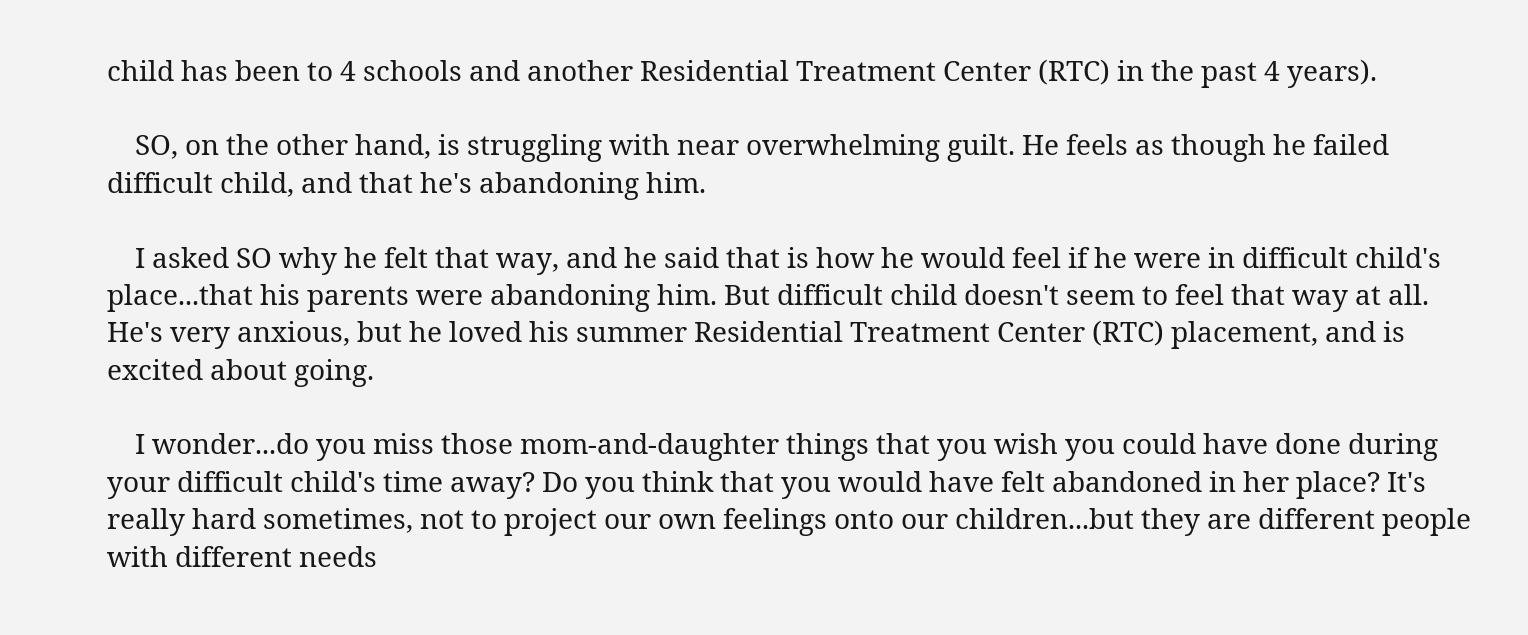child has been to 4 schools and another Residential Treatment Center (RTC) in the past 4 years).

    SO, on the other hand, is struggling with near overwhelming guilt. He feels as though he failed difficult child, and that he's abandoning him.

    I asked SO why he felt that way, and he said that is how he would feel if he were in difficult child's place...that his parents were abandoning him. But difficult child doesn't seem to feel that way at all. He's very anxious, but he loved his summer Residential Treatment Center (RTC) placement, and is excited about going.

    I wonder...do you miss those mom-and-daughter things that you wish you could have done during your difficult child's time away? Do you think that you would have felt abandoned in her place? It's really hard sometimes, not to project our own feelings onto our children...but they are different people with different needs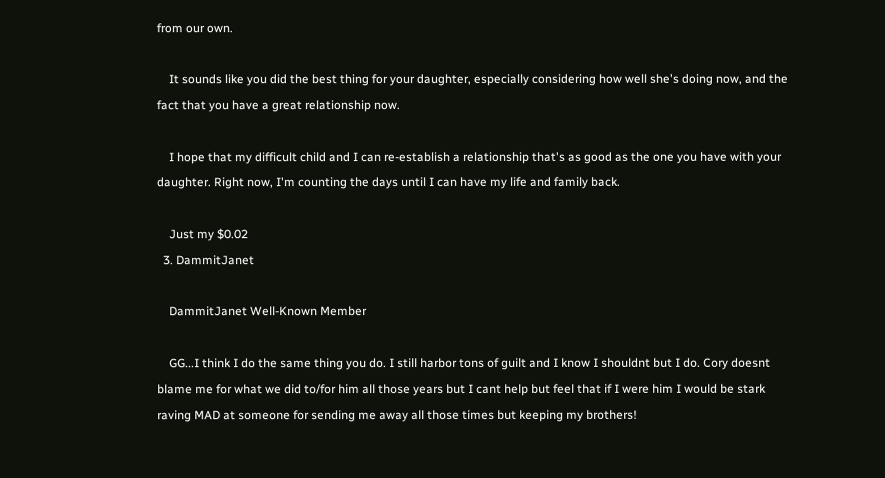from our own.

    It sounds like you did the best thing for your daughter, especially considering how well she's doing now, and the fact that you have a great relationship now.

    I hope that my difficult child and I can re-establish a relationship that's as good as the one you have with your daughter. Right now, I'm counting the days until I can have my life and family back.

    Just my $0.02
  3. DammitJanet

    DammitJanet Well-Known Member

    GG...I think I do the same thing you do. I still harbor tons of guilt and I know I shouldnt but I do. Cory doesnt blame me for what we did to/for him all those years but I cant help but feel that if I were him I would be stark raving MAD at someone for sending me away all those times but keeping my brothers!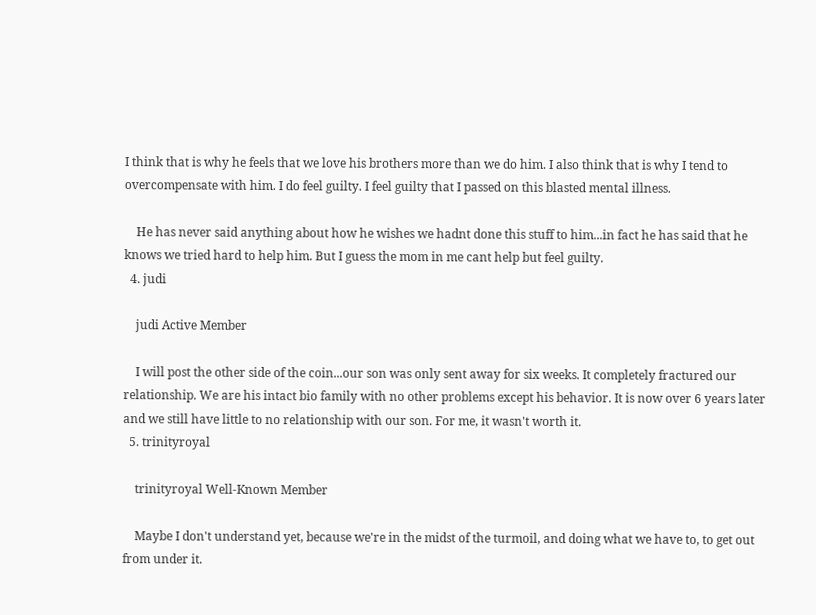I think that is why he feels that we love his brothers more than we do him. I also think that is why I tend to overcompensate with him. I do feel guilty. I feel guilty that I passed on this blasted mental illness.

    He has never said anything about how he wishes we hadnt done this stuff to him...in fact he has said that he knows we tried hard to help him. But I guess the mom in me cant help but feel guilty.
  4. judi

    judi Active Member

    I will post the other side of the coin...our son was only sent away for six weeks. It completely fractured our relationship. We are his intact bio family with no other problems except his behavior. It is now over 6 years later and we still have little to no relationship with our son. For me, it wasn't worth it.
  5. trinityroyal

    trinityroyal Well-Known Member

    Maybe I don't understand yet, because we're in the midst of the turmoil, and doing what we have to, to get out from under it.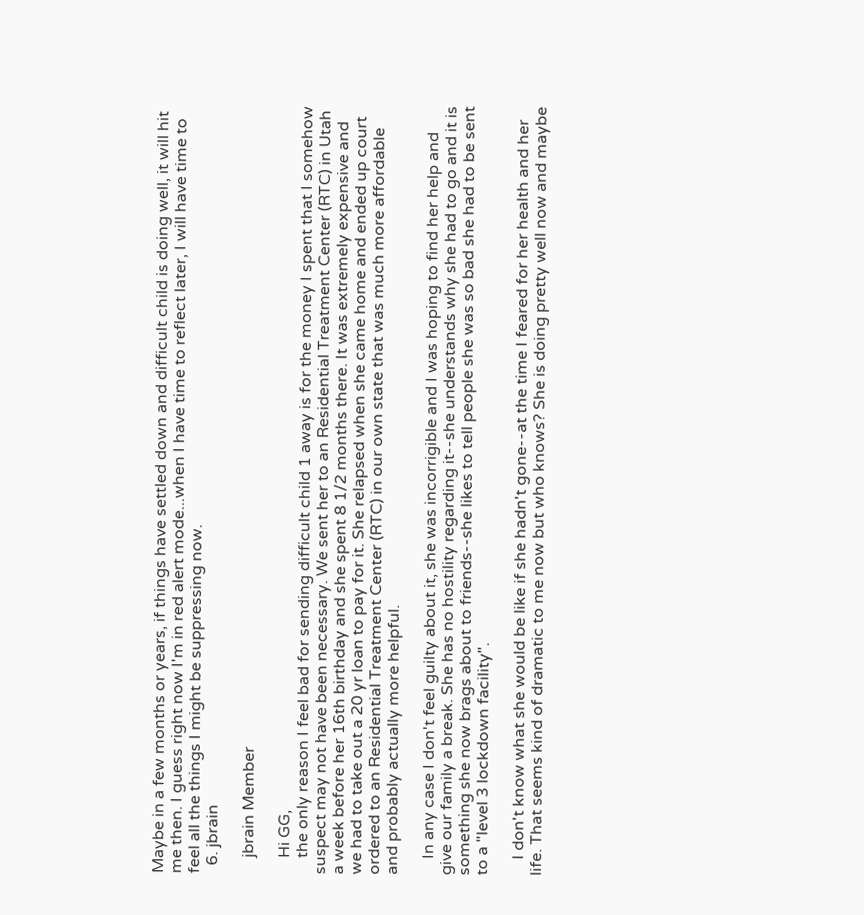Maybe in a few months or years, if things have settled down and difficult child is doing well, it will hit me then. I guess right now I'm in red alert mode...when I have time to reflect later, I will have time to feel all the things I might be suppressing now.
  6. jbrain

    jbrain Member

    Hi GG,
    the only reason I feel bad for sending difficult child 1 away is for the money I spent that I somehow suspect may not have been necessary. We sent her to an Residential Treatment Center (RTC) in Utah a week before her 16th birthday and she spent 8 1/2 months there. It was extremely expensive and we had to take out a 20 yr loan to pay for it. She relapsed when she came home and ended up court ordered to an Residential Treatment Center (RTC) in our own state that was much more affordable and probably actually more helpful.

    In any case I don't feel guilty about it, she was incorrigible and I was hoping to find her help and give our family a break. She has no hostility regarding it--she understands why she had to go and it is something she now brags about to friends--she likes to tell people she was so bad she had to be sent to a "level 3 lockdown facility".

    I don't know what she would be like if she hadn't gone--at the time I feared for her health and her life. That seems kind of dramatic to me now but who knows? She is doing pretty well now and maybe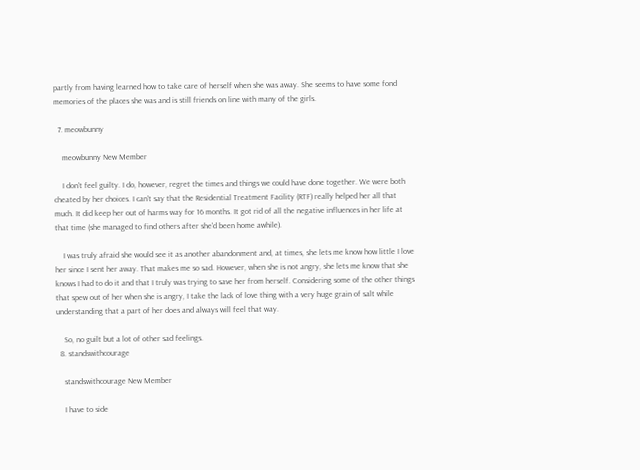partly from having learned how to take care of herself when she was away. She seems to have some fond memories of the places she was and is still friends on line with many of the girls.

  7. meowbunny

    meowbunny New Member

    I don't feel guilty. I do, however, regret the times and things we could have done together. We were both cheated by her choices. I can't say that the Residential Treatment Facility (RTF) really helped her all that much. It did keep her out of harms way for 16 months. It got rid of all the negative influences in her life at that time (she managed to find others after she'd been home awhile).

    I was truly afraid she would see it as another abandonment and, at times, she lets me know how little I love her since I sent her away. That makes me so sad. However, when she is not angry, she lets me know that she knows I had to do it and that I truly was trying to save her from herself. Considering some of the other things that spew out of her when she is angry, I take the lack of love thing with a very huge grain of salt while understanding that a part of her does and always will feel that way.

    So, no guilt but a lot of other sad feelings.
  8. standswithcourage

    standswithcourage New Member

    I have to side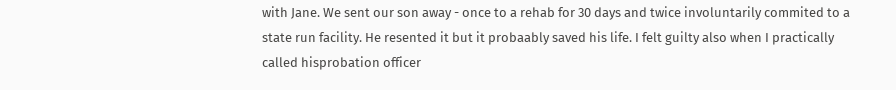with Jane. We sent our son away - once to a rehab for 30 days and twice involuntarily commited to a state run facility. He resented it but it probaably saved his life. I felt guilty also when I practically called hisprobation officer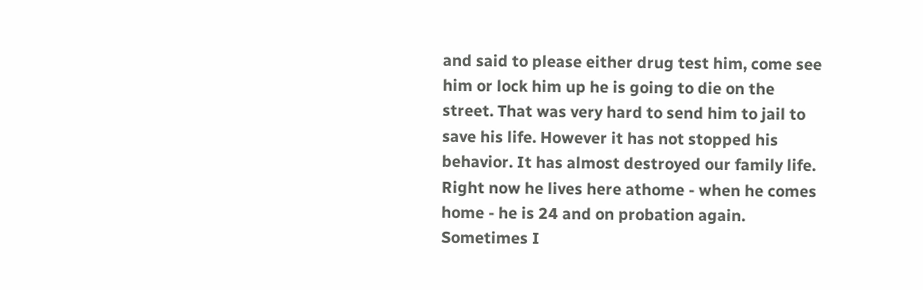and said to please either drug test him, come see him or lock him up he is going to die on the street. That was very hard to send him to jail to save his life. However it has not stopped his behavior. It has almost destroyed our family life. Right now he lives here athome - when he comes home - he is 24 and on probation again. Sometimes I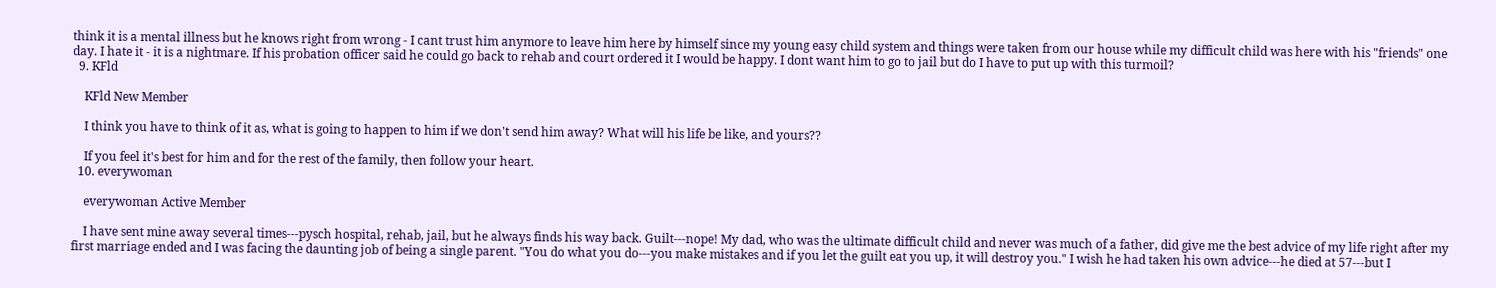think it is a mental illness but he knows right from wrong - I cant trust him anymore to leave him here by himself since my young easy child system and things were taken from our house while my difficult child was here with his "friends" one day. I hate it - it is a nightmare. If his probation officer said he could go back to rehab and court ordered it I would be happy. I dont want him to go to jail but do I have to put up with this turmoil?
  9. KFld

    KFld New Member

    I think you have to think of it as, what is going to happen to him if we don't send him away? What will his life be like, and yours??

    If you feel it's best for him and for the rest of the family, then follow your heart.
  10. everywoman

    everywoman Active Member

    I have sent mine away several times---pysch hospital, rehab, jail, but he always finds his way back. Guilt---nope! My dad, who was the ultimate difficult child and never was much of a father, did give me the best advice of my life right after my first marriage ended and I was facing the daunting job of being a single parent. "You do what you do---you make mistakes and if you let the guilt eat you up, it will destroy you." I wish he had taken his own advice---he died at 57---but I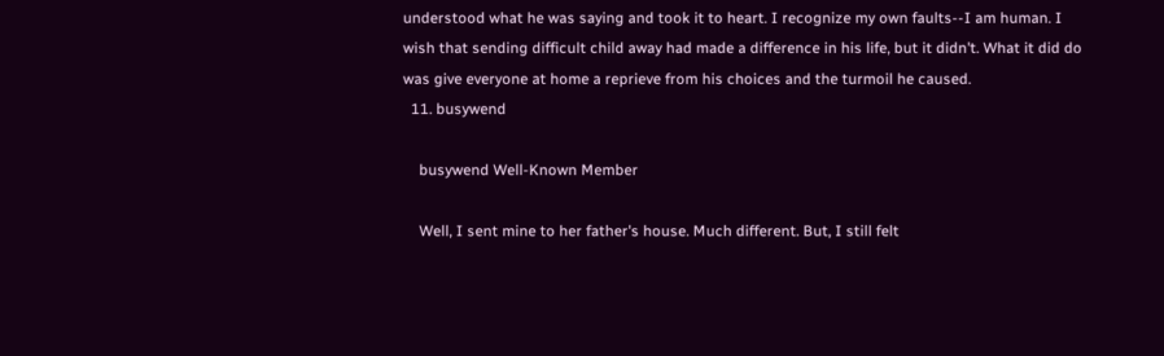understood what he was saying and took it to heart. I recognize my own faults--I am human. I wish that sending difficult child away had made a difference in his life, but it didn't. What it did do was give everyone at home a reprieve from his choices and the turmoil he caused.
  11. busywend

    busywend Well-Known Member

    Well, I sent mine to her father's house. Much different. But, I still felt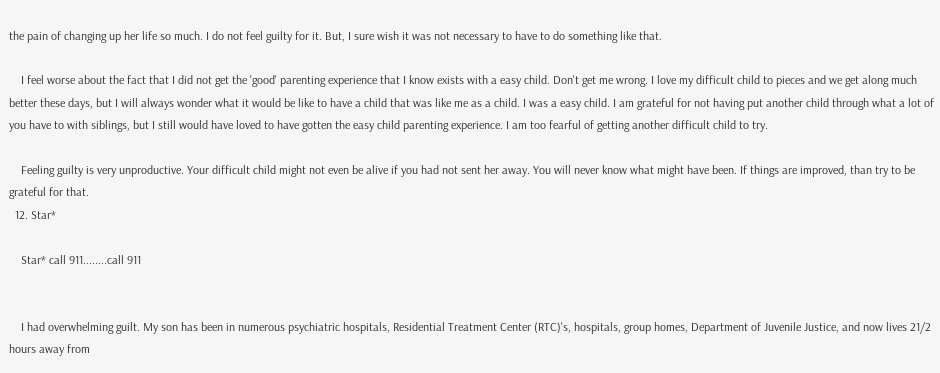the pain of changing up her life so much. I do not feel guilty for it. But, I sure wish it was not necessary to have to do something like that.

    I feel worse about the fact that I did not get the 'good' parenting experience that I know exists with a easy child. Don't get me wrong. I love my difficult child to pieces and we get along much better these days, but I will always wonder what it would be like to have a child that was like me as a child. I was a easy child. I am grateful for not having put another child through what a lot of you have to with siblings, but I still would have loved to have gotten the easy child parenting experience. I am too fearful of getting another difficult child to try.

    Feeling guilty is very unproductive. Your difficult child might not even be alive if you had not sent her away. You will never know what might have been. If things are improved, than try to be grateful for that.
  12. Star*

    Star* call 911........call 911


    I had overwhelming guilt. My son has been in numerous psychiatric hospitals, Residential Treatment Center (RTC)'s, hospitals, group homes, Department of Juvenile Justice, and now lives 21/2 hours away from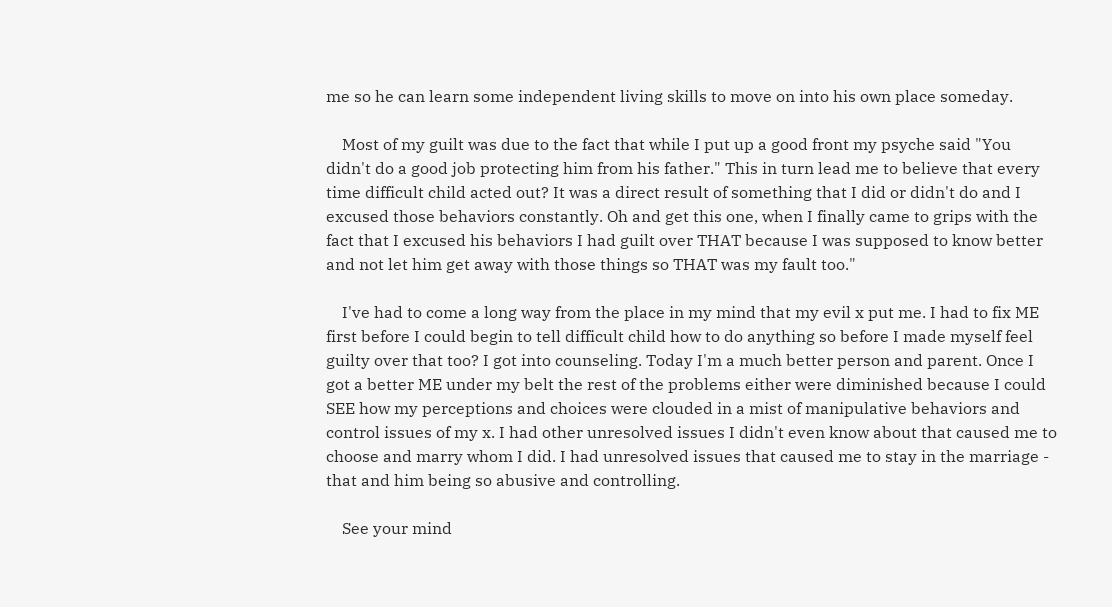me so he can learn some independent living skills to move on into his own place someday.

    Most of my guilt was due to the fact that while I put up a good front my psyche said "You didn't do a good job protecting him from his father." This in turn lead me to believe that every time difficult child acted out? It was a direct result of something that I did or didn't do and I excused those behaviors constantly. Oh and get this one, when I finally came to grips with the fact that I excused his behaviors I had guilt over THAT because I was supposed to know better and not let him get away with those things so THAT was my fault too."

    I've had to come a long way from the place in my mind that my evil x put me. I had to fix ME first before I could begin to tell difficult child how to do anything so before I made myself feel guilty over that too? I got into counseling. Today I'm a much better person and parent. Once I got a better ME under my belt the rest of the problems either were diminished because I could SEE how my perceptions and choices were clouded in a mist of manipulative behaviors and control issues of my x. I had other unresolved issues I didn't even know about that caused me to choose and marry whom I did. I had unresolved issues that caused me to stay in the marriage - that and him being so abusive and controlling.

    See your mind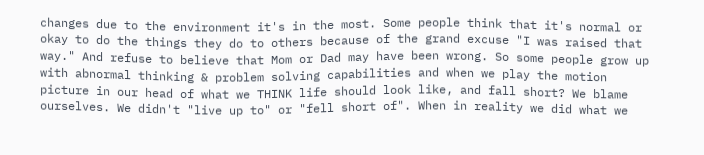changes due to the environment it's in the most. Some people think that it's normal or okay to do the things they do to others because of the grand excuse "I was raised that way." And refuse to believe that Mom or Dad may have been wrong. So some people grow up with abnormal thinking & problem solving capabilities and when we play the motion picture in our head of what we THINK life should look like, and fall short? We blame ourselves. We didn't "live up to" or "fell short of". When in reality we did what we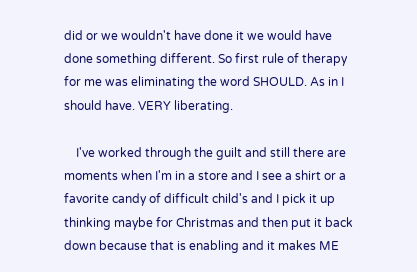did or we wouldn't have done it we would have done something different. So first rule of therapy for me was eliminating the word SHOULD. As in I should have. VERY liberating.

    I've worked through the guilt and still there are moments when I'm in a store and I see a shirt or a favorite candy of difficult child's and I pick it up thinking maybe for Christmas and then put it back down because that is enabling and it makes ME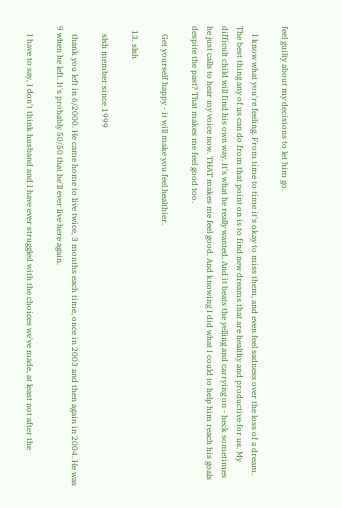feel guilty about my decisions to let him go.

    I know what you're feeling. From time to time it's okay to miss them, and even feel sadness over the loss of a dream. The best thing any of us can do from that point on is to find new dreams that are healthy and productive for us. My difficult child will find his own way. It's what he really wanted. And it beats the yelling and carrying on - heck sometimes he just calls to hear my voice now. THAT makes me feel good. And knowing I did what I could to help him reach his goals despite the past? That makes me feel good too.

    Get yourself happy - it will make you feel healthier.

  13. slsh

    slsh member since 1999

    thank you left in 6/2000. He came home to live twice, 3 months each time, once in 2003 and then again in 2004. He was 9 when he left. It's probably 50/50 that he'll ever live here again.

    I have to say, I don't think husband and I have ever struggled with the choices we've made, at least not after the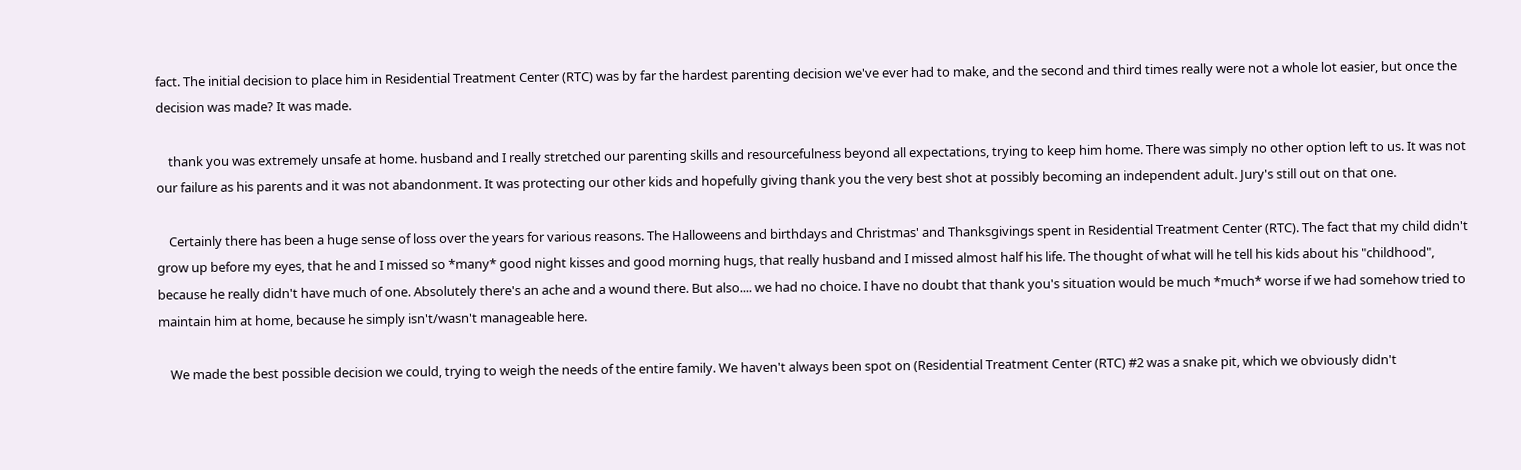fact. The initial decision to place him in Residential Treatment Center (RTC) was by far the hardest parenting decision we've ever had to make, and the second and third times really were not a whole lot easier, but once the decision was made? It was made.

    thank you was extremely unsafe at home. husband and I really stretched our parenting skills and resourcefulness beyond all expectations, trying to keep him home. There was simply no other option left to us. It was not our failure as his parents and it was not abandonment. It was protecting our other kids and hopefully giving thank you the very best shot at possibly becoming an independent adult. Jury's still out on that one.

    Certainly there has been a huge sense of loss over the years for various reasons. The Halloweens and birthdays and Christmas' and Thanksgivings spent in Residential Treatment Center (RTC). The fact that my child didn't grow up before my eyes, that he and I missed so *many* good night kisses and good morning hugs, that really husband and I missed almost half his life. The thought of what will he tell his kids about his "childhood", because he really didn't have much of one. Absolutely there's an ache and a wound there. But also.... we had no choice. I have no doubt that thank you's situation would be much *much* worse if we had somehow tried to maintain him at home, because he simply isn't/wasn't manageable here.

    We made the best possible decision we could, trying to weigh the needs of the entire family. We haven't always been spot on (Residential Treatment Center (RTC) #2 was a snake pit, which we obviously didn't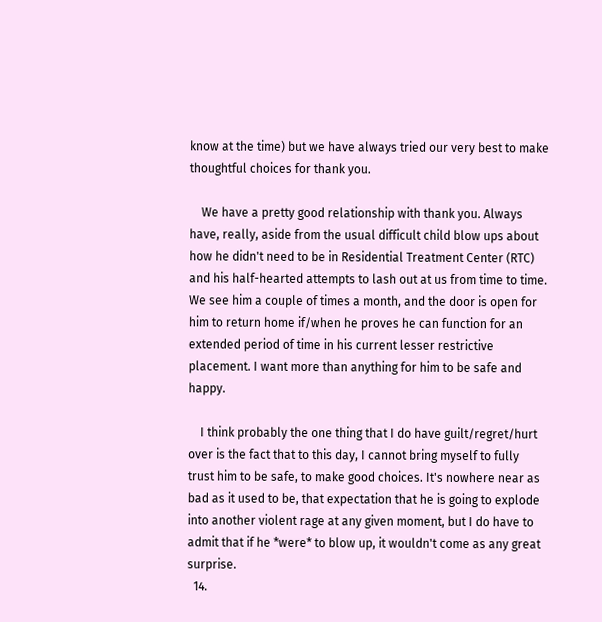know at the time) but we have always tried our very best to make thoughtful choices for thank you.

    We have a pretty good relationship with thank you. Always have, really, aside from the usual difficult child blow ups about how he didn't need to be in Residential Treatment Center (RTC) and his half-hearted attempts to lash out at us from time to time. We see him a couple of times a month, and the door is open for him to return home if/when he proves he can function for an extended period of time in his current lesser restrictive placement. I want more than anything for him to be safe and happy.

    I think probably the one thing that I do have guilt/regret/hurt over is the fact that to this day, I cannot bring myself to fully trust him to be safe, to make good choices. It's nowhere near as bad as it used to be, that expectation that he is going to explode into another violent rage at any given moment, but I do have to admit that if he *were* to blow up, it wouldn't come as any great surprise.
  14.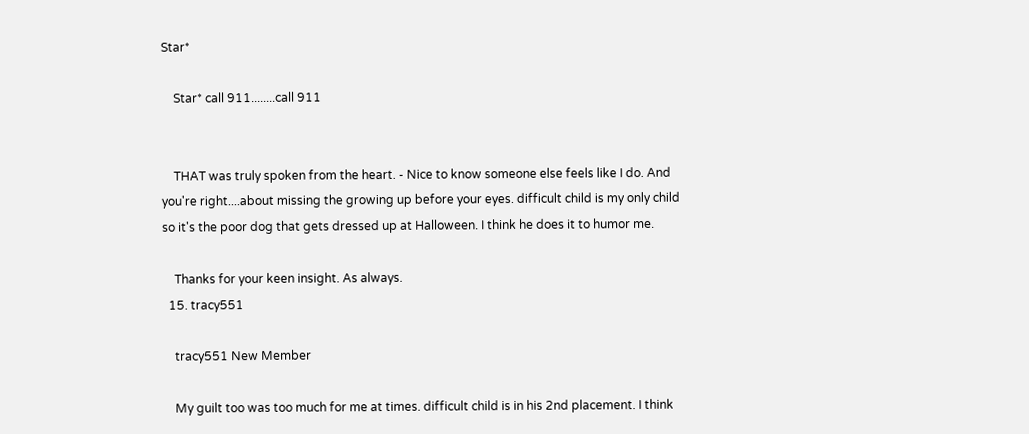Star*

    Star* call 911........call 911


    THAT was truly spoken from the heart. - Nice to know someone else feels like I do. And you're right....about missing the growing up before your eyes. difficult child is my only child so it's the poor dog that gets dressed up at Halloween. I think he does it to humor me.

    Thanks for your keen insight. As always.
  15. tracy551

    tracy551 New Member

    My guilt too was too much for me at times. difficult child is in his 2nd placement. I think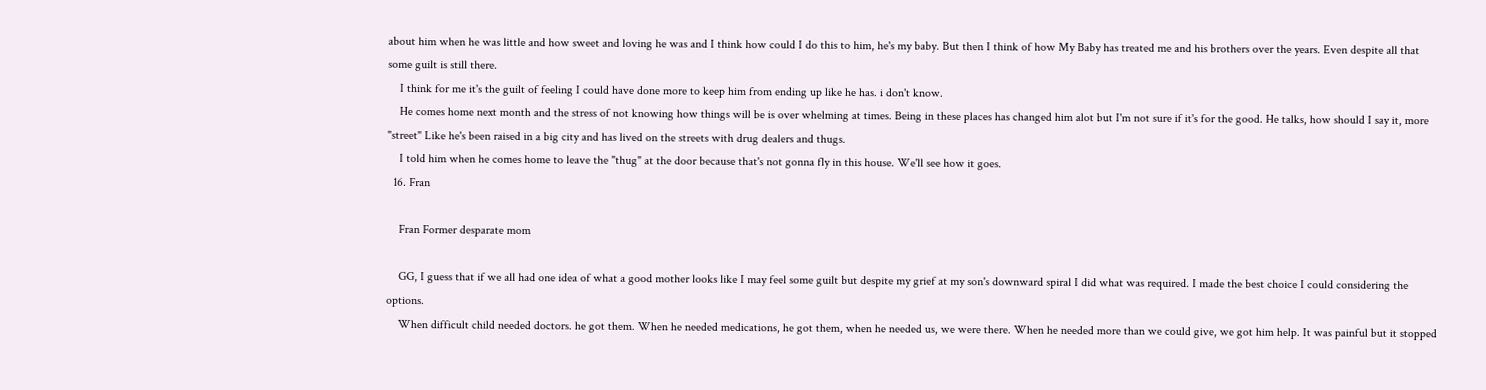about him when he was little and how sweet and loving he was and I think how could I do this to him, he's my baby. But then I think of how My Baby has treated me and his brothers over the years. Even despite all that some guilt is still there.
    I think for me it's the guilt of feeling I could have done more to keep him from ending up like he has. i don't know.
    He comes home next month and the stress of not knowing how things will be is over whelming at times. Being in these places has changed him alot but I'm not sure if it's for the good. He talks, how should I say it, more "street" Like he's been raised in a big city and has lived on the streets with drug dealers and thugs.
    I told him when he comes home to leave the "thug" at the door because that's not gonna fly in this house. We'll see how it goes.
  16. Fran

    Fran Former desparate mom

    GG, I guess that if we all had one idea of what a good mother looks like I may feel some guilt but despite my grief at my son's downward spiral I did what was required. I made the best choice I could considering the options.
    When difficult child needed doctors. he got them. When he needed medications, he got them, when he needed us, we were there. When he needed more than we could give, we got him help. It was painful but it stopped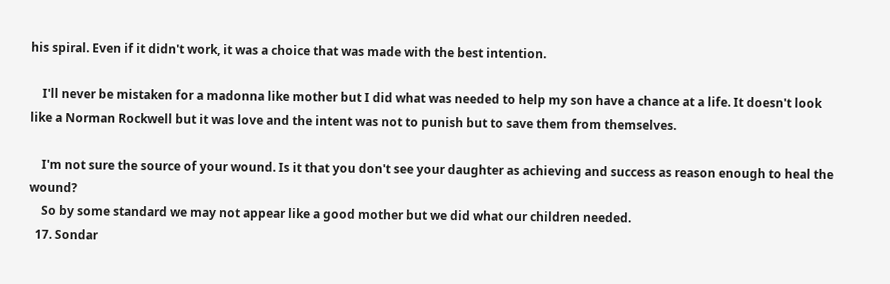his spiral. Even if it didn't work, it was a choice that was made with the best intention.

    I'll never be mistaken for a madonna like mother but I did what was needed to help my son have a chance at a life. It doesn't look like a Norman Rockwell but it was love and the intent was not to punish but to save them from themselves.

    I'm not sure the source of your wound. Is it that you don't see your daughter as achieving and success as reason enough to heal the wound?
    So by some standard we may not appear like a good mother but we did what our children needed.
  17. Sondar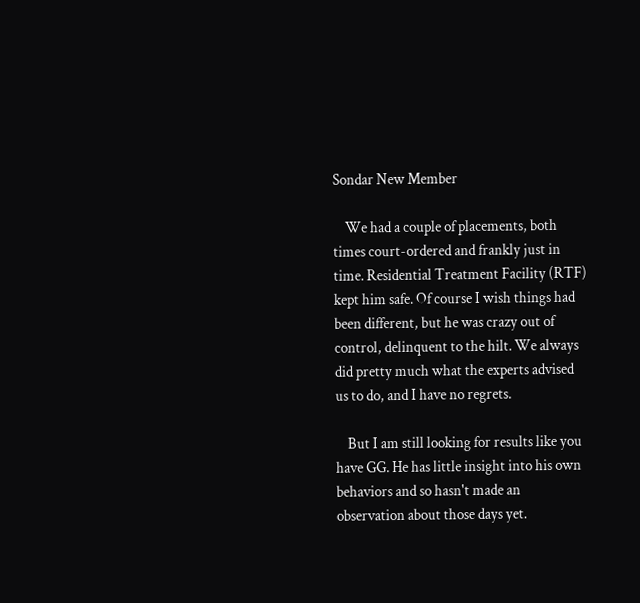Sondar New Member

    We had a couple of placements, both times court-ordered and frankly just in time. Residential Treatment Facility (RTF) kept him safe. Of course I wish things had been different, but he was crazy out of control, delinquent to the hilt. We always did pretty much what the experts advised us to do, and I have no regrets.

    But I am still looking for results like you have GG. He has little insight into his own behaviors and so hasn't made an observation about those days yet.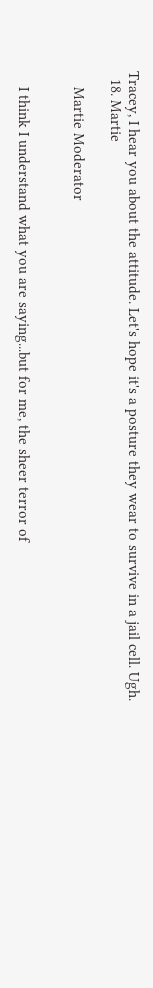Tracey, I hear you about the attitude. Let's hope it's a posture they wear to survive in a jail cell. Ugh.
  18. Martie

    Martie Moderator


    I think I understand what you are saying...but for me, the sheer terror of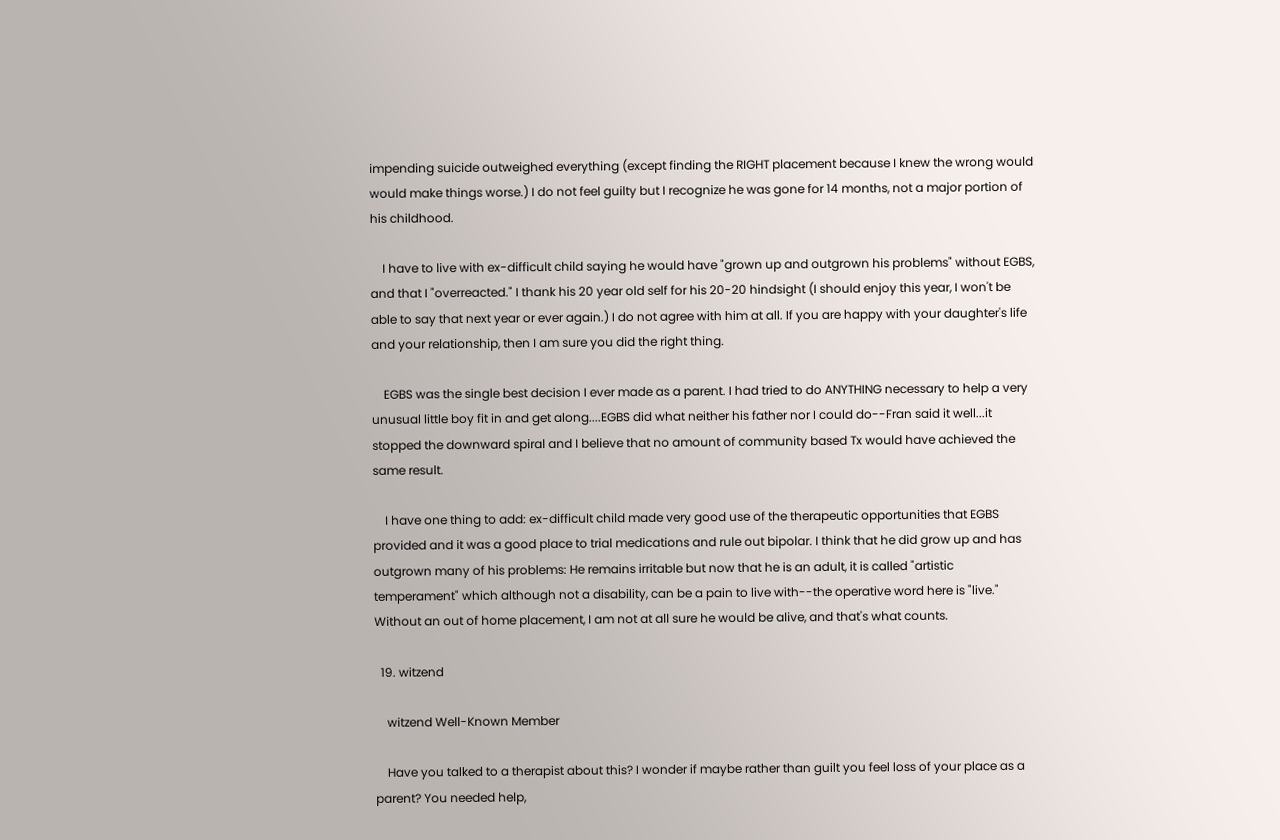impending suicide outweighed everything (except finding the RIGHT placement because I knew the wrong would would make things worse.) I do not feel guilty but I recognize he was gone for 14 months, not a major portion of his childhood.

    I have to live with ex-difficult child saying he would have "grown up and outgrown his problems" without EGBS, and that I "overreacted." I thank his 20 year old self for his 20-20 hindsight (I should enjoy this year, I won't be able to say that next year or ever again.) I do not agree with him at all. If you are happy with your daughter's life and your relationship, then I am sure you did the right thing.

    EGBS was the single best decision I ever made as a parent. I had tried to do ANYTHING necessary to help a very unusual little boy fit in and get along....EGBS did what neither his father nor I could do--Fran said it well...it stopped the downward spiral and I believe that no amount of community based Tx would have achieved the same result.

    I have one thing to add: ex-difficult child made very good use of the therapeutic opportunities that EGBS provided and it was a good place to trial medications and rule out bipolar. I think that he did grow up and has outgrown many of his problems: He remains irritable but now that he is an adult, it is called "artistic temperament" which although not a disability, can be a pain to live with--the operative word here is "live." Without an out of home placement, I am not at all sure he would be alive, and that's what counts.

  19. witzend

    witzend Well-Known Member

    Have you talked to a therapist about this? I wonder if maybe rather than guilt you feel loss of your place as a parent? You needed help,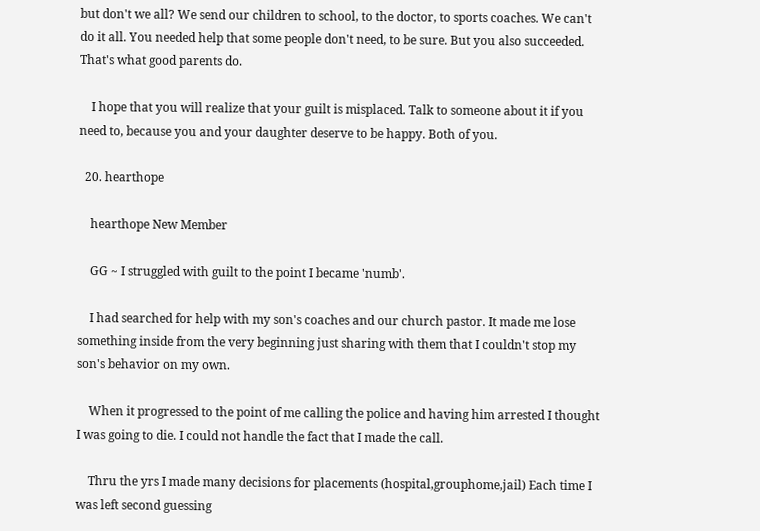but don't we all? We send our children to school, to the doctor, to sports coaches. We can't do it all. You needed help that some people don't need, to be sure. But you also succeeded. That's what good parents do.

    I hope that you will realize that your guilt is misplaced. Talk to someone about it if you need to, because you and your daughter deserve to be happy. Both of you.

  20. hearthope

    hearthope New Member

    GG ~ I struggled with guilt to the point I became 'numb'.

    I had searched for help with my son's coaches and our church pastor. It made me lose something inside from the very beginning just sharing with them that I couldn't stop my son's behavior on my own.

    When it progressed to the point of me calling the police and having him arrested I thought I was going to die. I could not handle the fact that I made the call.

    Thru the yrs I made many decisions for placements (hospital,grouphome,jail) Each time I was left second guessing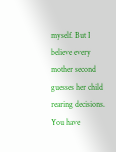myself. But I believe every mother second guesses her child rearing decisions. You have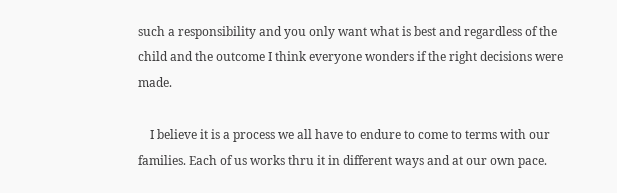such a responsibility and you only want what is best and regardless of the child and the outcome I think everyone wonders if the right decisions were made.

    I believe it is a process we all have to endure to come to terms with our families. Each of us works thru it in different ways and at our own pace.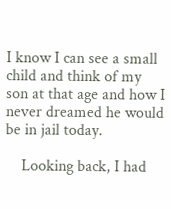I know I can see a small child and think of my son at that age and how I never dreamed he would be in jail today.

    Looking back, I had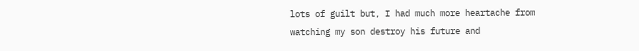lots of guilt but, I had much more heartache from watching my son destroy his future and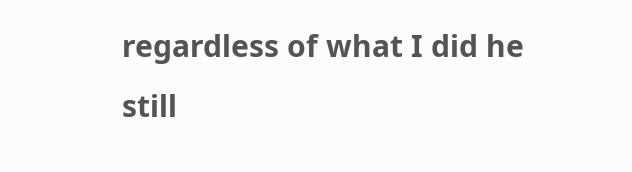regardless of what I did he still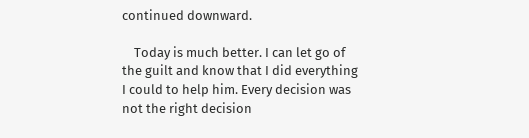continued downward.

    Today is much better. I can let go of the guilt and know that I did everything I could to help him. Every decision was not the right decision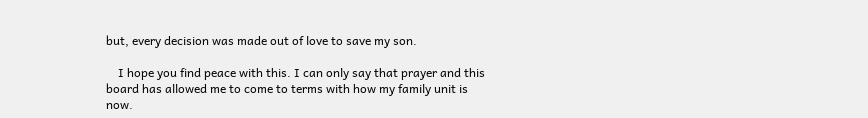but, every decision was made out of love to save my son.

    I hope you find peace with this. I can only say that prayer and this board has allowed me to come to terms with how my family unit is now.